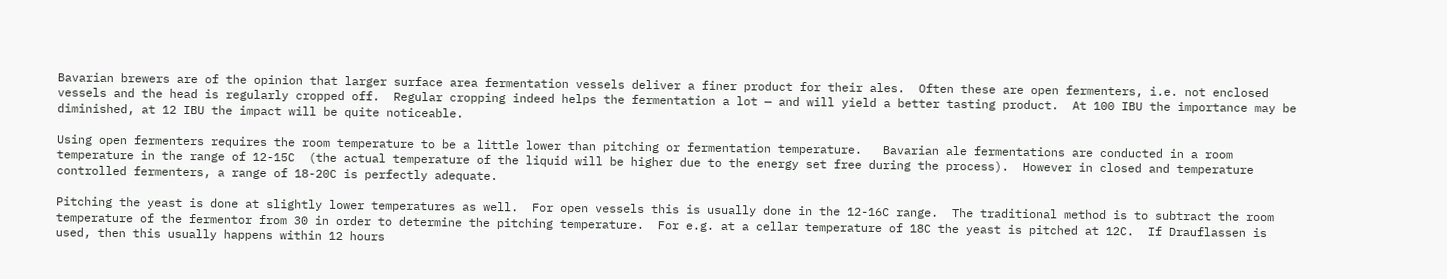Bavarian brewers are of the opinion that larger surface area fermentation vessels deliver a finer product for their ales.  Often these are open fermenters, i.e. not enclosed vessels and the head is regularly cropped off.  Regular cropping indeed helps the fermentation a lot — and will yield a better tasting product.  At 100 IBU the importance may be diminished, at 12 IBU the impact will be quite noticeable.

Using open fermenters requires the room temperature to be a little lower than pitching or fermentation temperature.   Bavarian ale fermentations are conducted in a room temperature in the range of 12-15C  (the actual temperature of the liquid will be higher due to the energy set free during the process).  However in closed and temperature controlled fermenters, a range of 18-20C is perfectly adequate.

Pitching the yeast is done at slightly lower temperatures as well.  For open vessels this is usually done in the 12-16C range.  The traditional method is to subtract the room temperature of the fermentor from 30 in order to determine the pitching temperature.  For e.g. at a cellar temperature of 18C the yeast is pitched at 12C.  If Drauflassen is used, then this usually happens within 12 hours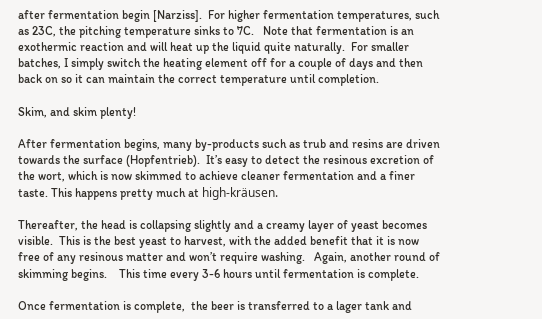after fermentation begin [Narziss].  For higher fermentation temperatures, such as 23C, the pitching temperature sinks to 7C.   Note that fermentation is an exothermic reaction and will heat up the liquid quite naturally.  For smaller batches, I simply switch the heating element off for a couple of days and then back on so it can maintain the correct temperature until completion.

Skim, and skim plenty!

After fermentation begins, many by-products such as trub and resins are driven towards the surface (Hopfentrieb).  It’s easy to detect the resinous excretion of the wort, which is now skimmed to achieve cleaner fermentation and a finer taste. This happens pretty much at high-kräusen.

Thereafter, the head is collapsing slightly and a creamy layer of yeast becomes visible.  This is the best yeast to harvest, with the added benefit that it is now free of any resinous matter and won’t require washing.   Again, another round of skimming begins.    This time every 3-6 hours until fermentation is complete.

Once fermentation is complete,  the beer is transferred to a lager tank and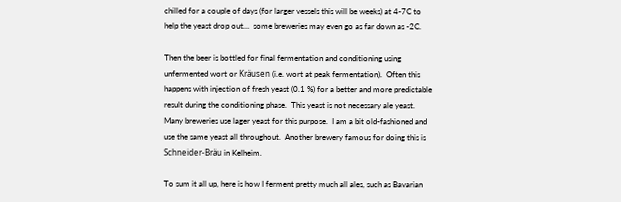chilled for a couple of days (for larger vessels this will be weeks) at 4-7C to help the yeast drop out…  some breweries may even go as far down as -2C.

Then the beer is bottled for final fermentation and conditioning using unfermented wort or Kräusen (i.e. wort at peak fermentation).  Often this happens with injection of fresh yeast (0.1 %) for a better and more predictable result during the conditioning phase.  This yeast is not necessary ale yeast.  Many breweries use lager yeast for this purpose.  I am a bit old-fashioned and use the same yeast all throughout.  Another brewery famous for doing this is Schneider-Bräu in Kelheim.

To sum it all up, here is how I ferment pretty much all ales, such as Bavarian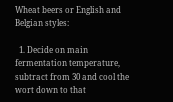Wheat beers or English and Belgian styles:

  1. Decide on main fermentation temperature, subtract from 30 and cool the wort down to that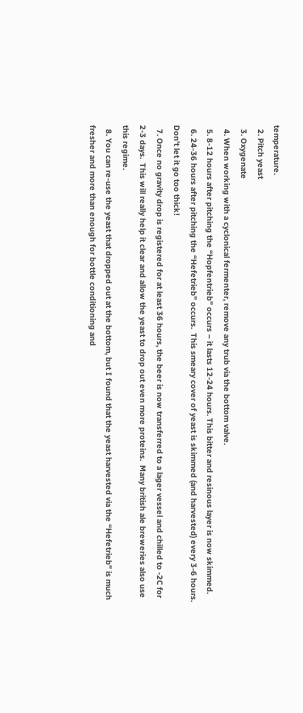temperature.
  2. Pitch yeast
  3. Oxygenate
  4. When working with a cyclonical fermenter, remove any trub via the bottom valve.
  5. 8-12 hours after pitching the “Hopfentrieb” occurs – it lasts 12-24 hours. This bitter and resinous layer is now skimmed.
  6. 24-36 hours after pitching the “Hefetrieb” occurs.  This smeary cover of yeast is skimmed (and harvested) every 3-6 hours.   Don’t let it go too thick!
  7. Once no gravity drop is registered for at least 36 hours, the beer is now transferred to a lager vessel and chilled to -2C for 2-3 days.  This will really help it clear and allow the yeast to drop out even more proteins.  Many british ale breweries also use this regime.
  8. You can re-use the yeast that dropped out at the bottom, but I found that the yeast harvested via the “Hefetrieb” is much fresher and more than enough for bottle conditioning and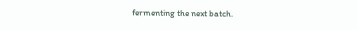fermenting the next batch.